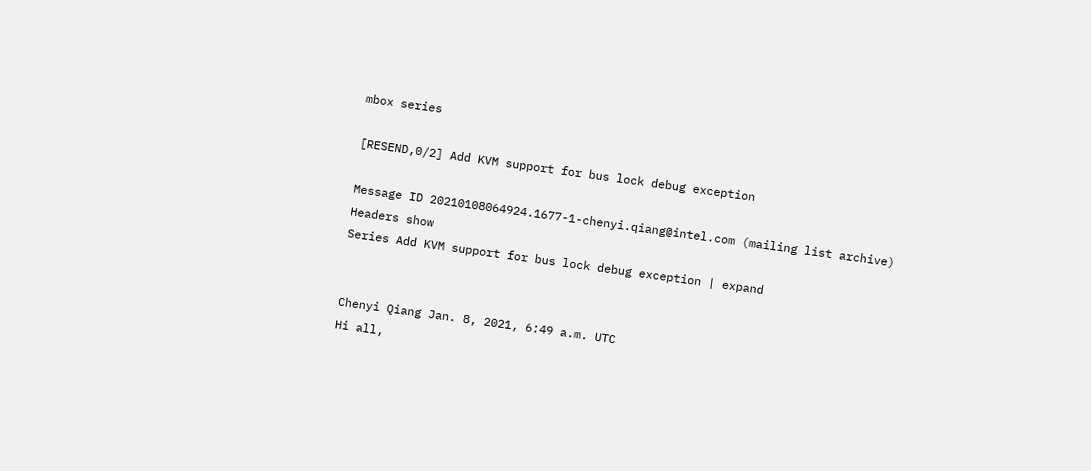mbox series

[RESEND,0/2] Add KVM support for bus lock debug exception

Message ID 20210108064924.1677-1-chenyi.qiang@intel.com (mailing list archive)
Headers show
Series Add KVM support for bus lock debug exception | expand


Chenyi Qiang Jan. 8, 2021, 6:49 a.m. UTC
Hi all,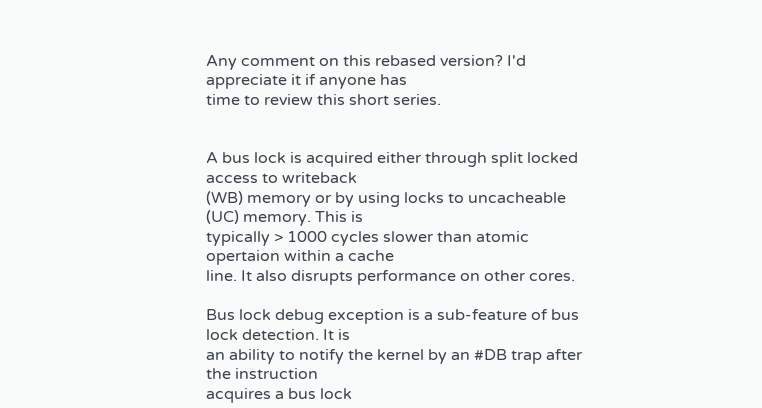Any comment on this rebased version? I'd appreciate it if anyone has
time to review this short series.


A bus lock is acquired either through split locked access to writeback
(WB) memory or by using locks to uncacheable (UC) memory. This is
typically > 1000 cycles slower than atomic opertaion within a cache
line. It also disrupts performance on other cores.

Bus lock debug exception is a sub-feature of bus lock detection. It is
an ability to notify the kernel by an #DB trap after the instruction
acquires a bus lock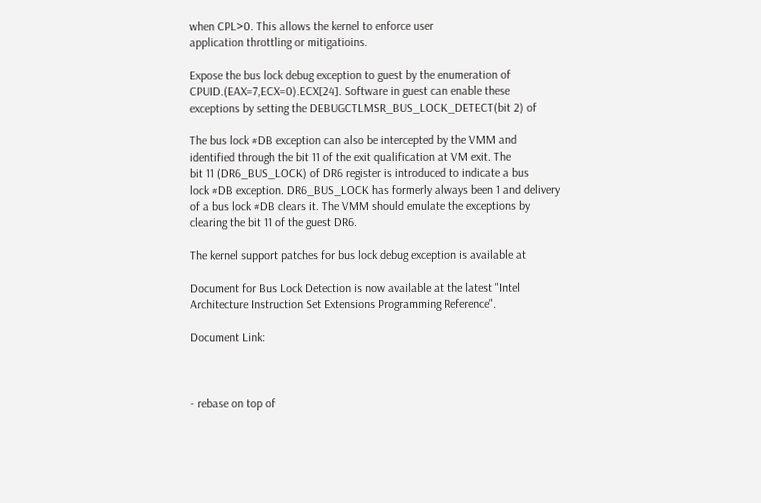when CPL>0. This allows the kernel to enforce user
application throttling or mitigatioins.

Expose the bus lock debug exception to guest by the enumeration of
CPUID.(EAX=7,ECX=0).ECX[24]. Software in guest can enable these
exceptions by setting the DEBUGCTLMSR_BUS_LOCK_DETECT(bit 2) of

The bus lock #DB exception can also be intercepted by the VMM and
identified through the bit 11 of the exit qualification at VM exit. The
bit 11 (DR6_BUS_LOCK) of DR6 register is introduced to indicate a bus
lock #DB exception. DR6_BUS_LOCK has formerly always been 1 and delivery
of a bus lock #DB clears it. The VMM should emulate the exceptions by
clearing the bit 11 of the guest DR6.

The kernel support patches for bus lock debug exception is available at

Document for Bus Lock Detection is now available at the latest "Intel
Architecture Instruction Set Extensions Programming Reference".

Document Link:



- rebase on top of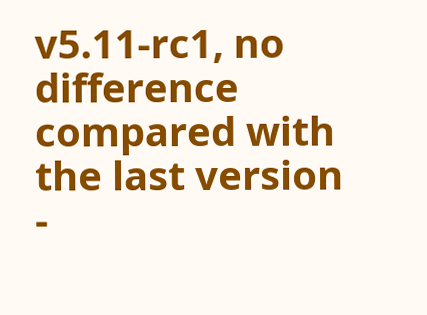v5.11-rc1, no difference compared with the last version
-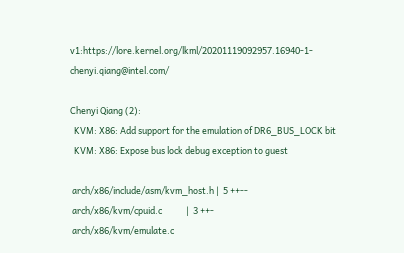v1:https://lore.kernel.org/lkml/20201119092957.16940-1-chenyi.qiang@intel.com/

Chenyi Qiang (2):
  KVM: X86: Add support for the emulation of DR6_BUS_LOCK bit
  KVM: X86: Expose bus lock debug exception to guest

 arch/x86/include/asm/kvm_host.h |  5 ++--
 arch/x86/kvm/cpuid.c            |  3 ++-
 arch/x86/kvm/emulate.c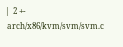|  2 +-
 arch/x86/kvm/svm/svm.c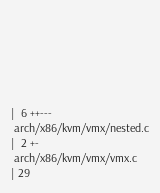|  6 ++---
 arch/x86/kvm/vmx/nested.c       |  2 +-
 arch/x86/kvm/vmx/vmx.c          | 29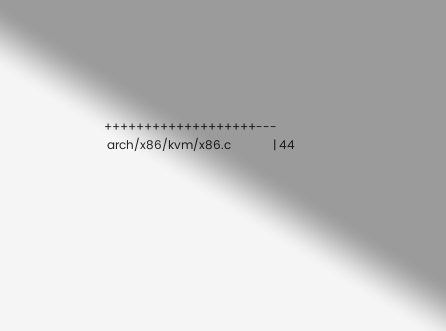+++++++++++++++++++---
 arch/x86/kvm/x86.c              | 44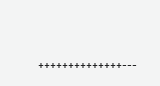++++++++++++++---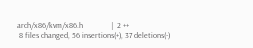arch/x86/kvm/x86.h              |  2 ++
 8 files changed, 56 insertions(+), 37 deletions(-)